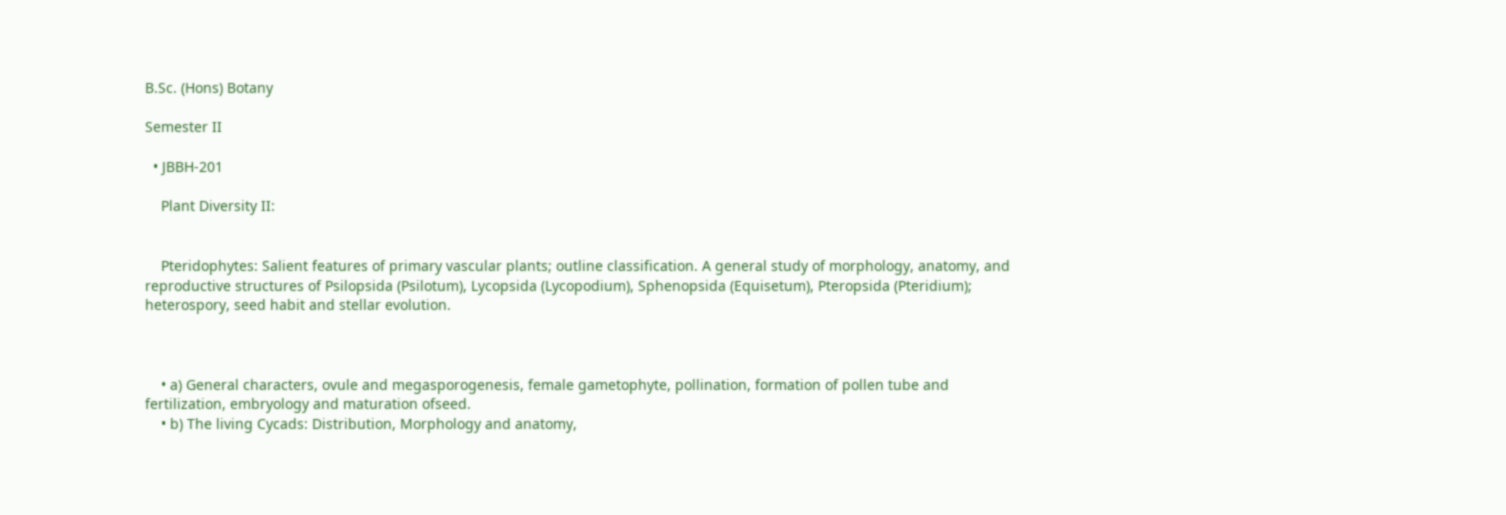B.Sc. (Hons) Botany

Semester II

  • JBBH-201

    Plant Diversity II:


    Pteridophytes: Salient features of primary vascular plants; outline classification. A general study of morphology, anatomy, and reproductive structures of Psilopsida (Psilotum), Lycopsida (Lycopodium), Sphenopsida (Equisetum), Pteropsida (Pteridium); heterospory, seed habit and stellar evolution.



    • a) General characters, ovule and megasporogenesis, female gametophyte, pollination, formation of pollen tube and fertilization, embryology and maturation ofseed.
    • b) The living Cycads: Distribution, Morphology and anatomy,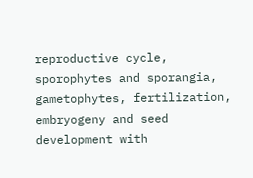reproductive cycle, sporophytes and sporangia, gametophytes, fertilization, embryogeny and seed development with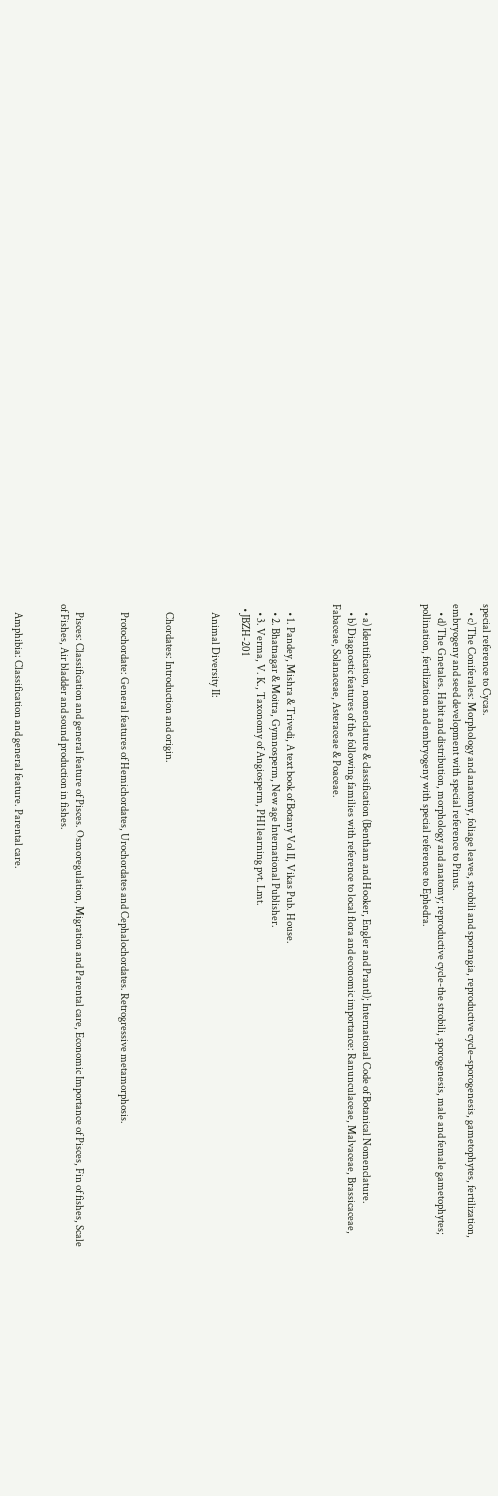special reference to Cycas.
    • c) The Coniferales: Morphology and anatomy, foliage leaves, strobili and sporangia, reproductive cycle–sporogenesis, gametophytes, fertilization, embryogeny and seed development with special reference to Pinus.
    • d) The Gnetales. Habit and distribution, morphology and anatomy; reproductive cycle-the strobili, sporogenesis, male and female gametophytes; pollination, fertilization and embryogeny with special reference to Ephedra.



    • a) Identification, nomenclature & classification (Bentham and Hooker, Engler and Prantl); International Code of Botanical Nomenclature.
    • b) Diagnostic features of the following families with reference to local flora and economic importance: Ranunculaceae, Malvaceae, Brassicaceae, Fabaceae, Solanaceae, Asteraceae & Poaceae.


    • 1. Pandey, Mishra & Trivedi, A text book of Botany Vol II, Vikas Pub. House.
    • 2. Bhatnagar & Moitra, Gymnosperm, New age International Publisher.
    • 3. Verma, V. K., Taxonomy of Angiosperm, PHI learning pvt. Lmt.
  • JBZH-201

    Animal Diversity II:


    Chordates: Introduction and origin.


    Protochordate: General features of Hemichordates, Urochordates and Cephalochordates. Retrogressive metamorphosis.


    Pisces: Classification and general feature of Pisces. Osmoregulation, Migration and Parental care, Economic Importance of Pisces, Fin of fishes, Scale of Fishes, Air bladder and sound production in fishes.


    Amphibia: Classification and general feature. Parental care.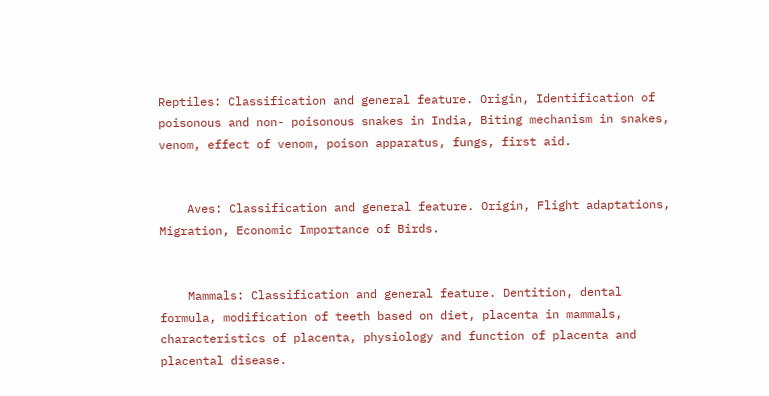Reptiles: Classification and general feature. Origin, Identification of poisonous and non- poisonous snakes in India, Biting mechanism in snakes, venom, effect of venom, poison apparatus, fungs, first aid.


    Aves: Classification and general feature. Origin, Flight adaptations, Migration, Economic Importance of Birds.


    Mammals: Classification and general feature. Dentition, dental formula, modification of teeth based on diet, placenta in mammals, characteristics of placenta, physiology and function of placenta and placental disease.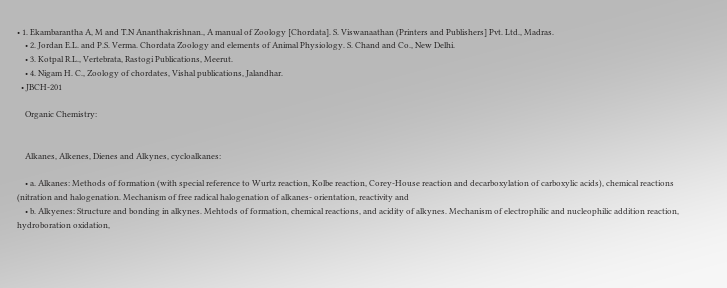• 1. Ekambarantha A, M and T.N Ananthakrishnan., A manual of Zoology [Chordata]. S. Viswanaathan (Printers and Publishers] Pvt. Ltd., Madras.
    • 2. Jordan E.L. and P.S. Verma. Chordata Zoology and elements of Animal Physiology. S. Chand and Co., New Delhi.
    • 3. Kotpal R.L., Vertebrata, Rastogi Publications, Meerut.
    • 4. Nigam H. C., Zoology of chordates, Vishal publications, Jalandhar.
  • JBCH-201

    Organic Chemistry:


    Alkanes, Alkenes, Dienes and Alkynes, cycloalkanes:

    • a. Alkanes: Methods of formation (with special reference to Wurtz reaction, Kolbe reaction, Corey-House reaction and decarboxylation of carboxylic acids), chemical reactions (nitration and halogenation. Mechanism of free radical halogenation of alkanes- orientation, reactivity and
    • b. Alkyenes: Structure and bonding in alkynes. Mehtods of formation, chemical reactions, and acidity of alkynes. Mechanism of electrophilic and nucleophilic addition reaction, hydroboration oxidation,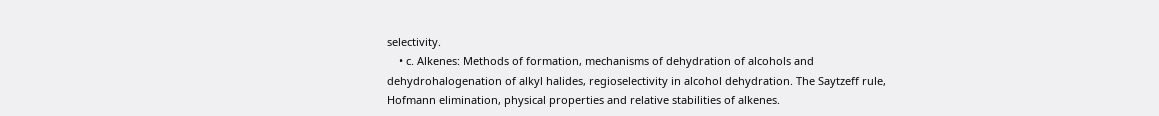selectivity.
    • c. Alkenes: Methods of formation, mechanisms of dehydration of alcohols and dehydrohalogenation of alkyl halides, regioselectivity in alcohol dehydration. The Saytzeff rule, Hofmann elimination, physical properties and relative stabilities of alkenes.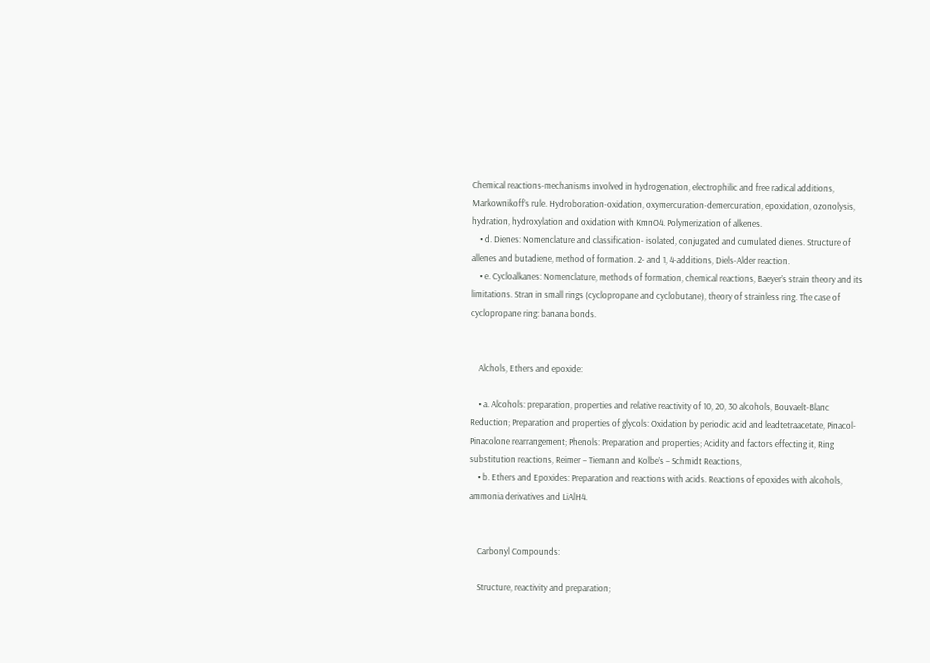Chemical reactions-mechanisms involved in hydrogenation, electrophilic and free radical additions, Markownikoff’s rule. Hydroboration-oxidation, oxymercuration-demercuration, epoxidation, ozonolysis, hydration, hydroxylation and oxidation with KmnO4. Polymerization of alkenes.
    • d. Dienes: Nomenclature and classification- isolated, conjugated and cumulated dienes. Structure of allenes and butadiene, method of formation. 2- and 1, 4-additions, Diels-Alder reaction.
    • e. Cycloalkanes: Nomenclature, methods of formation, chemical reactions, Baeyer’s strain theory and its limitations. Stran in small rings (cyclopropane and cyclobutane), theory of strainless ring. The case of cyclopropane ring: banana bonds.


    Alchols, Ethers and epoxide:

    • a. Alcohols: preparation, properties and relative reactivity of 10, 20, 30 alcohols, Bouvaelt-Blanc Reduction; Preparation and properties of glycols: Oxidation by periodic acid and leadtetraacetate, Pinacol- Pinacolone rearrangement; Phenols: Preparation and properties; Acidity and factors effecting it, Ring substitution reactions, Reimer – Tiemann and Kolbe’s – Schmidt Reactions,
    • b. Ethers and Epoxides: Preparation and reactions with acids. Reactions of epoxides with alcohols, ammonia derivatives and LiAlH4.


    Carbonyl Compounds:

    Structure, reactivity and preparation;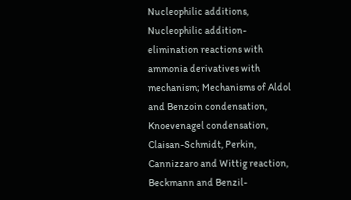Nucleophilic additions, Nucleophilic addition-elimination reactions with ammonia derivatives with mechanism; Mechanisms of Aldol and Benzoin condensation, Knoevenagel condensation, Claisan-Schmidt, Perkin, Cannizzaro and Wittig reaction, Beckmann and Benzil-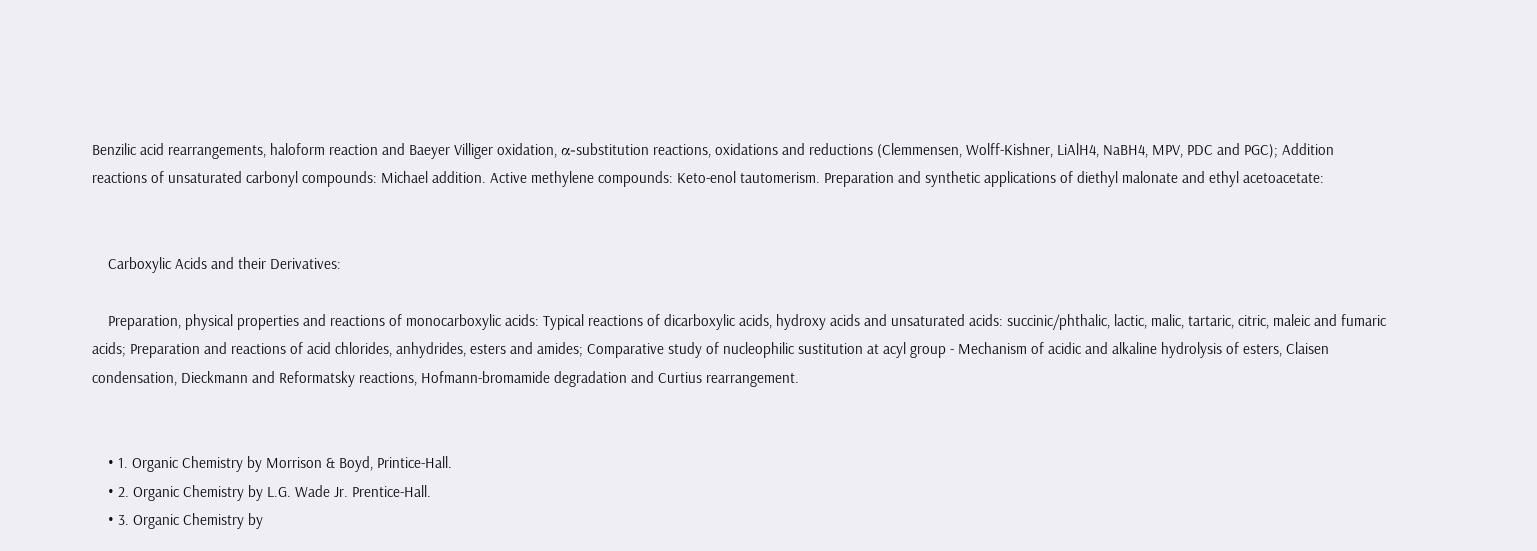Benzilic acid rearrangements, haloform reaction and Baeyer Villiger oxidation, α-substitution reactions, oxidations and reductions (Clemmensen, Wolff-Kishner, LiAlH4, NaBH4, MPV, PDC and PGC); Addition reactions of unsaturated carbonyl compounds: Michael addition. Active methylene compounds: Keto-enol tautomerism. Preparation and synthetic applications of diethyl malonate and ethyl acetoacetate:


    Carboxylic Acids and their Derivatives:

    Preparation, physical properties and reactions of monocarboxylic acids: Typical reactions of dicarboxylic acids, hydroxy acids and unsaturated acids: succinic/phthalic, lactic, malic, tartaric, citric, maleic and fumaric acids; Preparation and reactions of acid chlorides, anhydrides, esters and amides; Comparative study of nucleophilic sustitution at acyl group - Mechanism of acidic and alkaline hydrolysis of esters, Claisen condensation, Dieckmann and Reformatsky reactions, Hofmann-bromamide degradation and Curtius rearrangement.


    • 1. Organic Chemistry by Morrison & Boyd, Printice-Hall.
    • 2. Organic Chemistry by L.G. Wade Jr. Prentice-Hall.
    • 3. Organic Chemistry by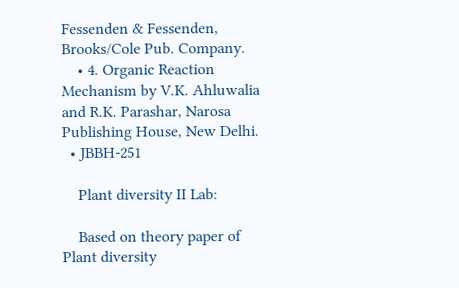Fessenden & Fessenden, Brooks/Cole Pub. Company.
    • 4. Organic Reaction Mechanism by V.K. Ahluwalia and R.K. Parashar, Narosa Publishing House, New Delhi.
  • JBBH-251

    Plant diversity II Lab:

    Based on theory paper of Plant diversity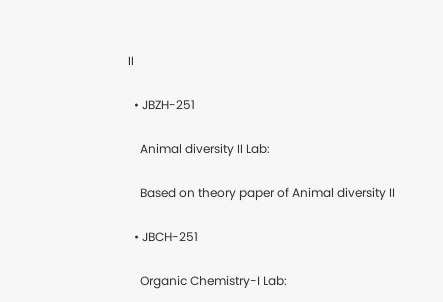II

  • JBZH-251

    Animal diversity II Lab:

    Based on theory paper of Animal diversity II

  • JBCH-251

    Organic Chemistry-I Lab: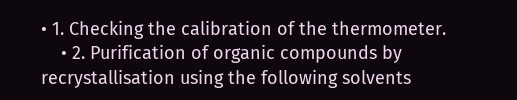• 1. Checking the calibration of the thermometer.
    • 2. Purification of organic compounds by recrystallisation using the following solvents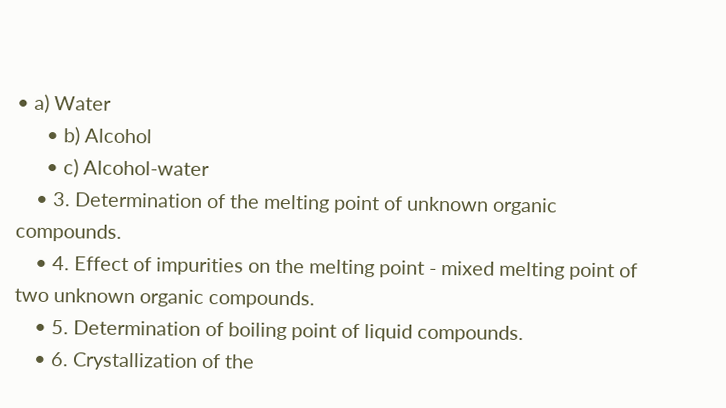• a) Water
      • b) Alcohol
      • c) Alcohol-water
    • 3. Determination of the melting point of unknown organic compounds.
    • 4. Effect of impurities on the melting point - mixed melting point of two unknown organic compounds.
    • 5. Determination of boiling point of liquid compounds.
    • 6. Crystallization of the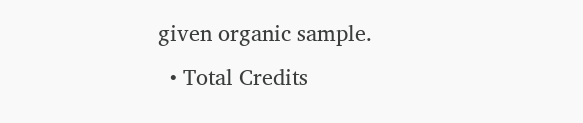given organic sample.
  • Total Credits